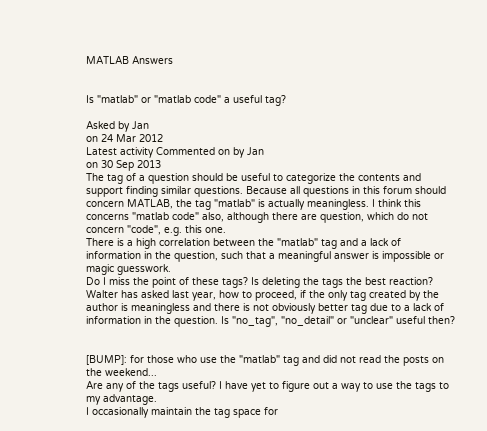MATLAB Answers


Is "matlab" or "matlab code" a useful tag?

Asked by Jan
on 24 Mar 2012
Latest activity Commented on by Jan
on 30 Sep 2013
The tag of a question should be useful to categorize the contents and support finding similar questions. Because all questions in this forum should concern MATLAB, the tag "matlab" is actually meaningless. I think this concerns "matlab code" also, although there are question, which do not concern "code", e.g. this one.
There is a high correlation between the "matlab" tag and a lack of information in the question, such that a meaningful answer is impossible or magic guesswork.
Do I miss the point of these tags? Is deleting the tags the best reaction?
Walter has asked last year, how to proceed, if the only tag created by the author is meaningless and there is not obviously better tag due to a lack of information in the question. Is "no_tag", "no_detail" or "unclear" useful then?


[BUMP]: for those who use the "matlab" tag and did not read the posts on the weekend...
Are any of the tags useful? I have yet to figure out a way to use the tags to my advantage.
I occasionally maintain the tag space for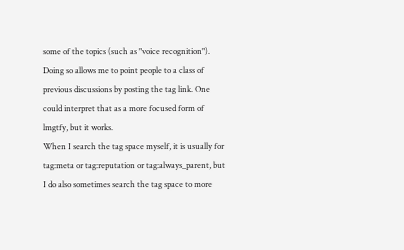some of the topics (such as "voice recognition"). Doing so allows me to point people to a class of previous discussions by posting the tag link. One could interpret that as a more focused form of lmgtfy, but it works.
When I search the tag space myself, it is usually for tag:meta or tag:reputation or tag:always_parent, but I do also sometimes search the tag space to more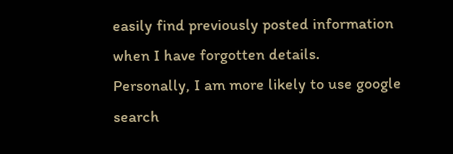easily find previously posted information when I have forgotten details.
Personally, I am more likely to use google search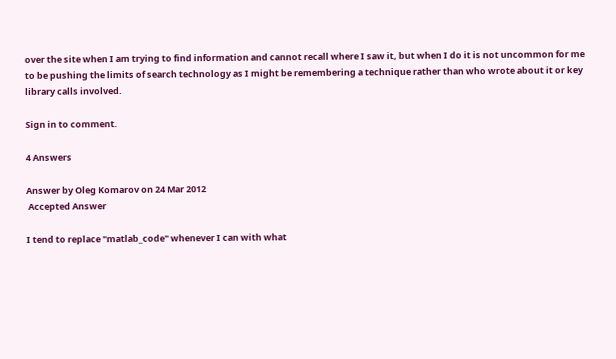over the site when I am trying to find information and cannot recall where I saw it, but when I do it is not uncommon for me to be pushing the limits of search technology as I might be remembering a technique rather than who wrote about it or key library calls involved.

Sign in to comment.

4 Answers

Answer by Oleg Komarov on 24 Mar 2012
 Accepted Answer

I tend to replace "matlab_code" whenever I can with what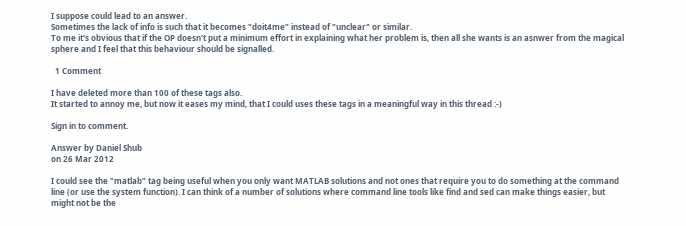I suppose could lead to an answer.
Sometimes the lack of info is such that it becomes "doit4me" instead of "unclear" or similar.
To me it's obvious that if the OP doesn't put a minimum effort in explaining what her problem is, then all she wants is an asnwer from the magical sphere and I feel that this behaviour should be signalled.

  1 Comment

I have deleted more than 100 of these tags also.
It started to annoy me, but now it eases my mind, that I could uses these tags in a meaningful way in this thread :-)

Sign in to comment.

Answer by Daniel Shub
on 26 Mar 2012

I could see the "matlab" tag being useful when you only want MATLAB solutions and not ones that require you to do something at the command line (or use the system function). I can think of a number of solutions where command line tools like find and sed can make things easier, but might not be the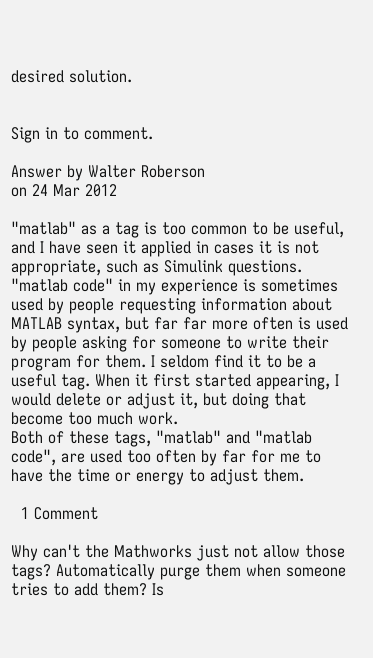desired solution.


Sign in to comment.

Answer by Walter Roberson
on 24 Mar 2012

"matlab" as a tag is too common to be useful, and I have seen it applied in cases it is not appropriate, such as Simulink questions.
"matlab code" in my experience is sometimes used by people requesting information about MATLAB syntax, but far far more often is used by people asking for someone to write their program for them. I seldom find it to be a useful tag. When it first started appearing, I would delete or adjust it, but doing that become too much work.
Both of these tags, "matlab" and "matlab code", are used too often by far for me to have the time or energy to adjust them.

  1 Comment

Why can't the Mathworks just not allow those tags? Automatically purge them when someone tries to add them? Is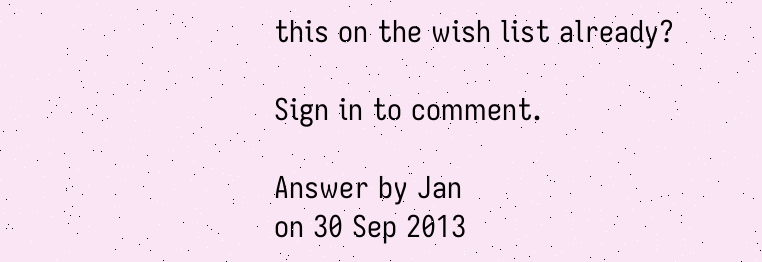this on the wish list already?

Sign in to comment.

Answer by Jan
on 30 Sep 2013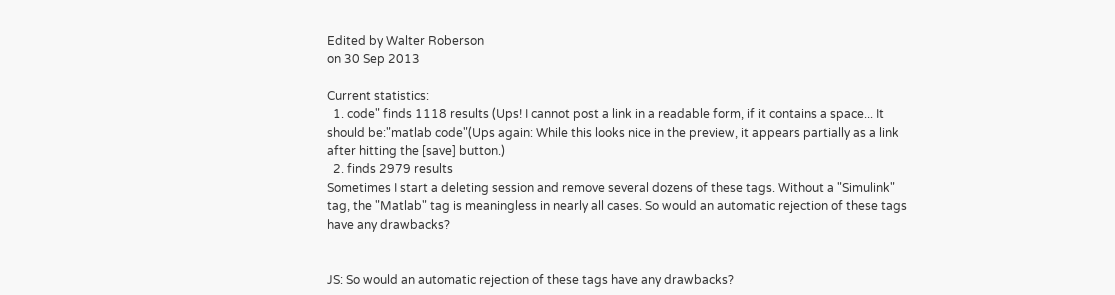Edited by Walter Roberson
on 30 Sep 2013

Current statistics:
  1. code" finds 1118 results (Ups! I cannot post a link in a readable form, if it contains a space... It should be:"matlab code"(Ups again: While this looks nice in the preview, it appears partially as a link after hitting the [save] button.)
  2. finds 2979 results
Sometimes I start a deleting session and remove several dozens of these tags. Without a "Simulink" tag, the "Matlab" tag is meaningless in nearly all cases. So would an automatic rejection of these tags have any drawbacks?


JS: So would an automatic rejection of these tags have any drawbacks?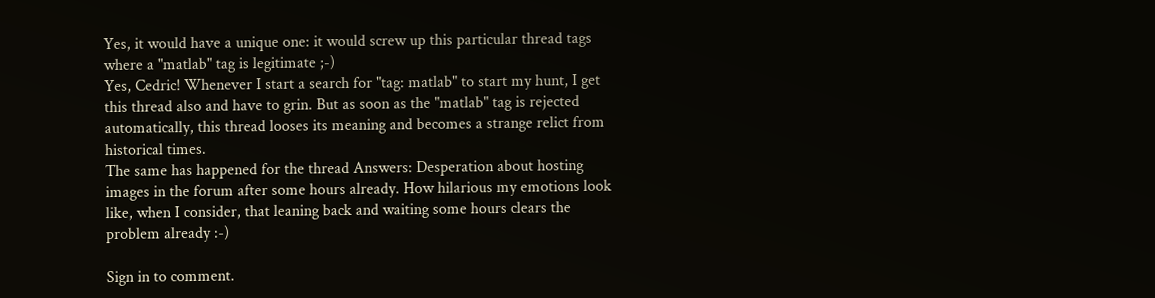Yes, it would have a unique one: it would screw up this particular thread tags where a "matlab" tag is legitimate ;-)
Yes, Cedric! Whenever I start a search for "tag: matlab" to start my hunt, I get this thread also and have to grin. But as soon as the "matlab" tag is rejected automatically, this thread looses its meaning and becomes a strange relict from historical times.
The same has happened for the thread Answers: Desperation about hosting images in the forum after some hours already. How hilarious my emotions look like, when I consider, that leaning back and waiting some hours clears the problem already :-)

Sign in to comment.